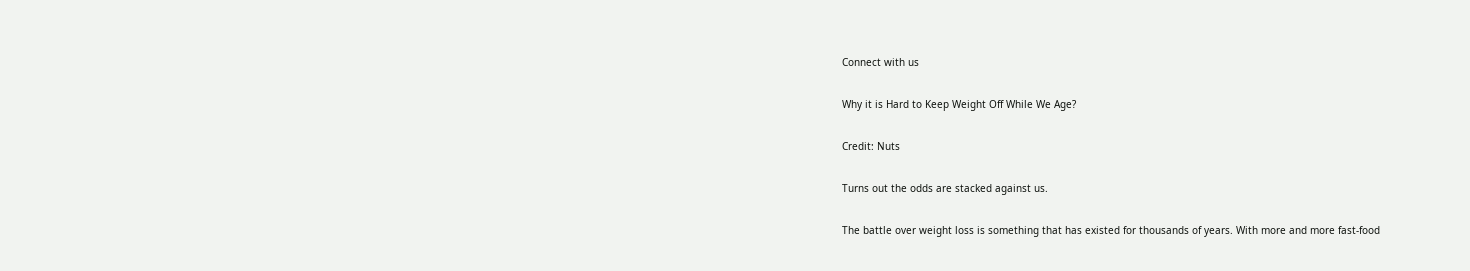Connect with us

Why it is Hard to Keep Weight Off While We Age?

Credit: Nuts

Turns out the odds are stacked against us.

The battle over weight loss is something that has existed for thousands of years. With more and more fast-food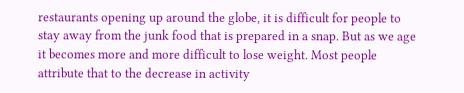restaurants opening up around the globe, it is difficult for people to stay away from the junk food that is prepared in a snap. But as we age it becomes more and more difficult to lose weight. Most people attribute that to the decrease in activity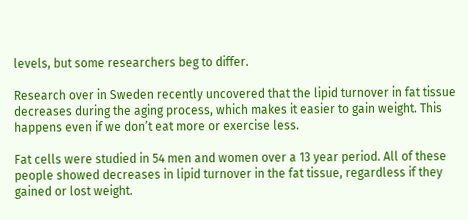levels, but some researchers beg to differ.

Research over in Sweden recently uncovered that the lipid turnover in fat tissue decreases during the aging process, which makes it easier to gain weight. This happens even if we don’t eat more or exercise less.

Fat cells were studied in 54 men and women over a 13 year period. All of these people showed decreases in lipid turnover in the fat tissue, regardless if they gained or lost weight.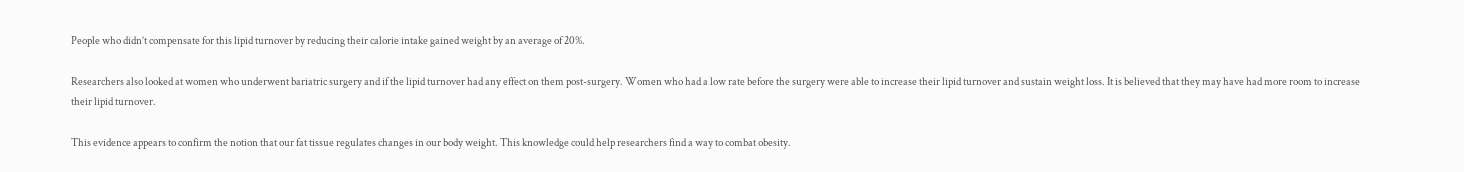People who didn’t compensate for this lipid turnover by reducing their calorie intake gained weight by an average of 20%.

Researchers also looked at women who underwent bariatric surgery and if the lipid turnover had any effect on them post-surgery. Women who had a low rate before the surgery were able to increase their lipid turnover and sustain weight loss. It is believed that they may have had more room to increase their lipid turnover.

This evidence appears to confirm the notion that our fat tissue regulates changes in our body weight. This knowledge could help researchers find a way to combat obesity.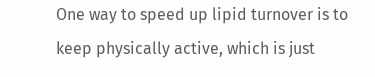One way to speed up lipid turnover is to keep physically active, which is just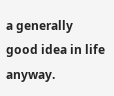a generally good idea in life anyway.